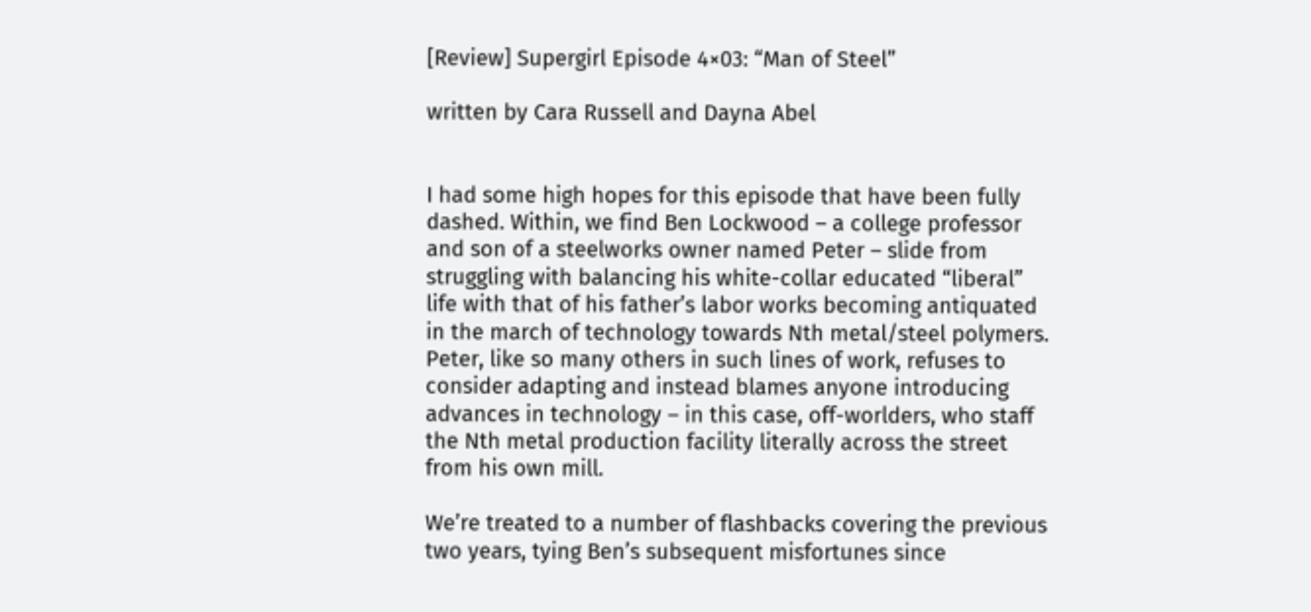[Review] Supergirl Episode 4×03: “Man of Steel”

written by Cara Russell and Dayna Abel


I had some high hopes for this episode that have been fully dashed. Within, we find Ben Lockwood – a college professor and son of a steelworks owner named Peter – slide from struggling with balancing his white-collar educated “liberal” life with that of his father’s labor works becoming antiquated in the march of technology towards Nth metal/steel polymers. Peter, like so many others in such lines of work, refuses to consider adapting and instead blames anyone introducing advances in technology – in this case, off-worlders, who staff the Nth metal production facility literally across the street from his own mill.

We’re treated to a number of flashbacks covering the previous two years, tying Ben’s subsequent misfortunes since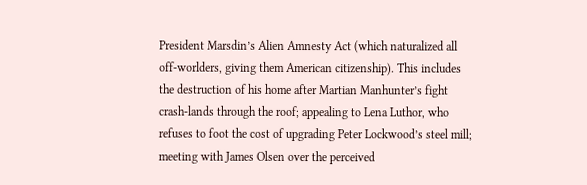President Marsdin’s Alien Amnesty Act (which naturalized all off-worlders, giving them American citizenship). This includes the destruction of his home after Martian Manhunter’s fight crash-lands through the roof; appealing to Lena Luthor, who refuses to foot the cost of upgrading Peter Lockwood’s steel mill; meeting with James Olsen over the perceived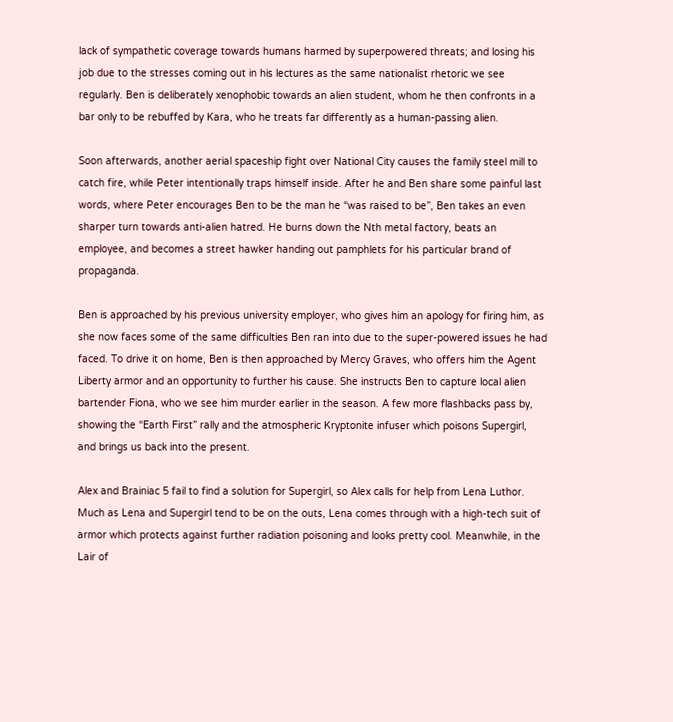lack of sympathetic coverage towards humans harmed by superpowered threats; and losing his job due to the stresses coming out in his lectures as the same nationalist rhetoric we see regularly. Ben is deliberately xenophobic towards an alien student, whom he then confronts in a bar only to be rebuffed by Kara, who he treats far differently as a human-passing alien.

Soon afterwards, another aerial spaceship fight over National City causes the family steel mill to catch fire, while Peter intentionally traps himself inside. After he and Ben share some painful last words, where Peter encourages Ben to be the man he “was raised to be”, Ben takes an even sharper turn towards anti-alien hatred. He burns down the Nth metal factory, beats an employee, and becomes a street hawker handing out pamphlets for his particular brand of propaganda.

Ben is approached by his previous university employer, who gives him an apology for firing him, as she now faces some of the same difficulties Ben ran into due to the super-powered issues he had faced. To drive it on home, Ben is then approached by Mercy Graves, who offers him the Agent Liberty armor and an opportunity to further his cause. She instructs Ben to capture local alien bartender Fiona, who we see him murder earlier in the season. A few more flashbacks pass by, showing the “Earth First” rally and the atmospheric Kryptonite infuser which poisons Supergirl, and brings us back into the present.

Alex and Brainiac 5 fail to find a solution for Supergirl, so Alex calls for help from Lena Luthor. Much as Lena and Supergirl tend to be on the outs, Lena comes through with a high-tech suit of armor which protects against further radiation poisoning and looks pretty cool. Meanwhile, in the Lair of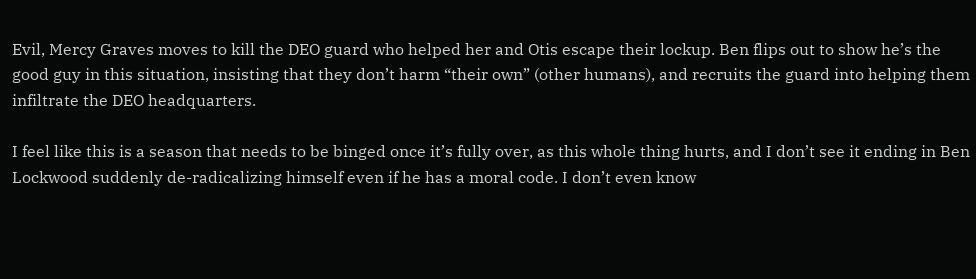Evil, Mercy Graves moves to kill the DEO guard who helped her and Otis escape their lockup. Ben flips out to show he’s the good guy in this situation, insisting that they don’t harm “their own” (other humans), and recruits the guard into helping them infiltrate the DEO headquarters.

I feel like this is a season that needs to be binged once it’s fully over, as this whole thing hurts, and I don’t see it ending in Ben Lockwood suddenly de-radicalizing himself even if he has a moral code. I don’t even know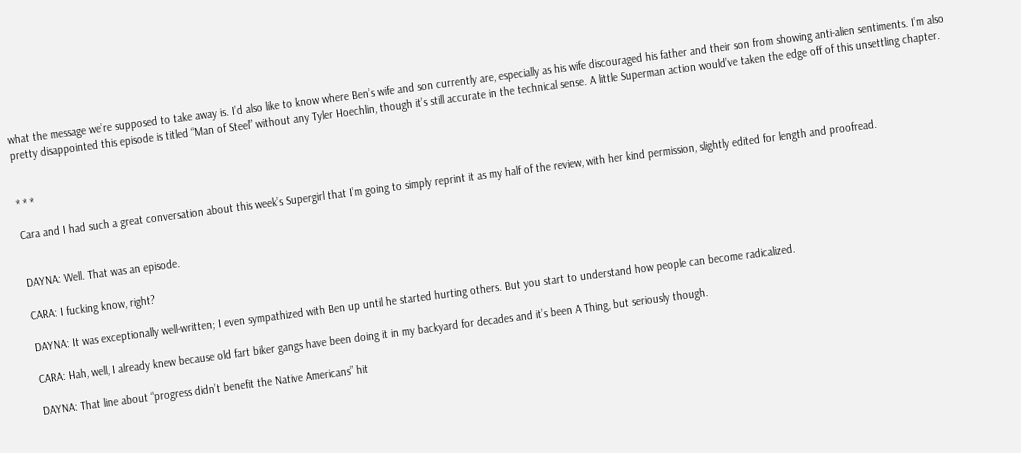what the message we’re supposed to take away is. I’d also like to know where Ben’s wife and son currently are, especially as his wife discouraged his father and their son from showing anti-alien sentiments. I’m also pretty disappointed this episode is titled “Man of Steel” without any Tyler Hoechlin, though it’s still accurate in the technical sense. A little Superman action would’ve taken the edge off of this unsettling chapter.


* * *

Cara and I had such a great conversation about this week’s Supergirl that I’m going to simply reprint it as my half of the review, with her kind permission, slightly edited for length and proofread.


DAYNA: Well. That was an episode.

CARA: I fucking know, right?

DAYNA: It was exceptionally well-written; I even sympathized with Ben up until he started hurting others. But you start to understand how people can become radicalized.

CARA: Hah, well, I already knew because old fart biker gangs have been doing it in my backyard for decades and it’s been A Thing, but seriously though.

DAYNA: That line about “progress didn’t benefit the Native Americans” hit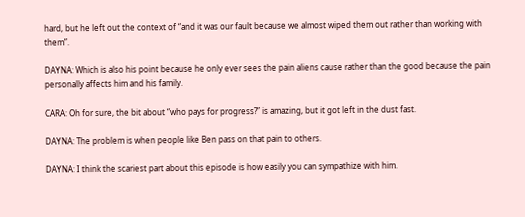hard, but he left out the context of “and it was our fault because we almost wiped them out rather than working with them”.

DAYNA: Which is also his point because he only ever sees the pain aliens cause rather than the good because the pain personally affects him and his family.

CARA: Oh for sure, the bit about “who pays for progress?” is amazing, but it got left in the dust fast.

DAYNA: The problem is when people like Ben pass on that pain to others.

DAYNA: I think the scariest part about this episode is how easily you can sympathize with him.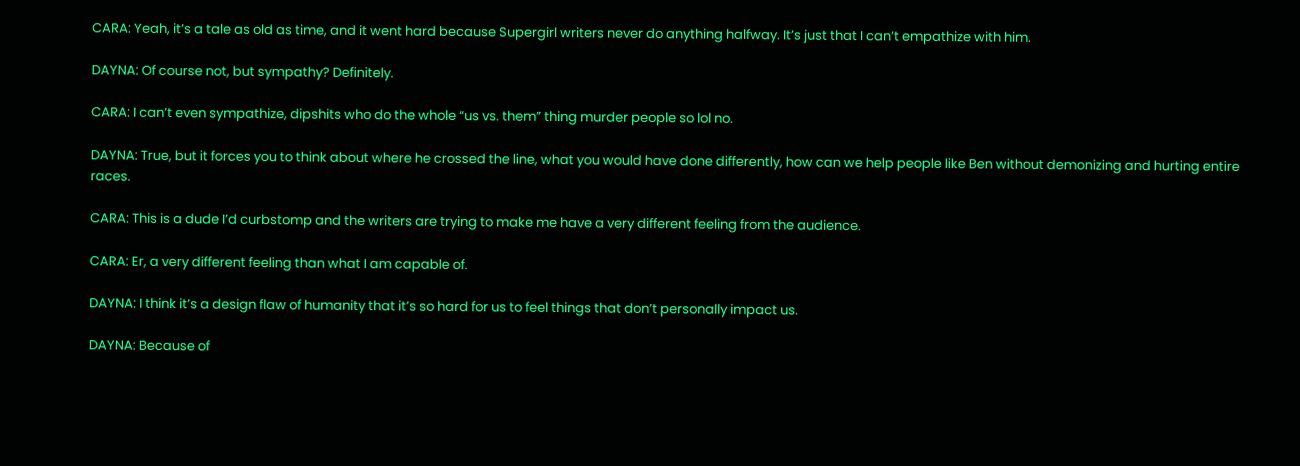CARA: Yeah, it’s a tale as old as time, and it went hard because Supergirl writers never do anything halfway. It’s just that I can’t empathize with him.

DAYNA: Of course not, but sympathy? Definitely.

CARA: I can’t even sympathize, dipshits who do the whole “us vs. them” thing murder people so lol no.

DAYNA: True, but it forces you to think about where he crossed the line, what you would have done differently, how can we help people like Ben without demonizing and hurting entire races.

CARA: This is a dude I’d curbstomp and the writers are trying to make me have a very different feeling from the audience.

CARA: Er, a very different feeling than what I am capable of.

DAYNA: I think it’s a design flaw of humanity that it’s so hard for us to feel things that don’t personally impact us.

DAYNA: Because of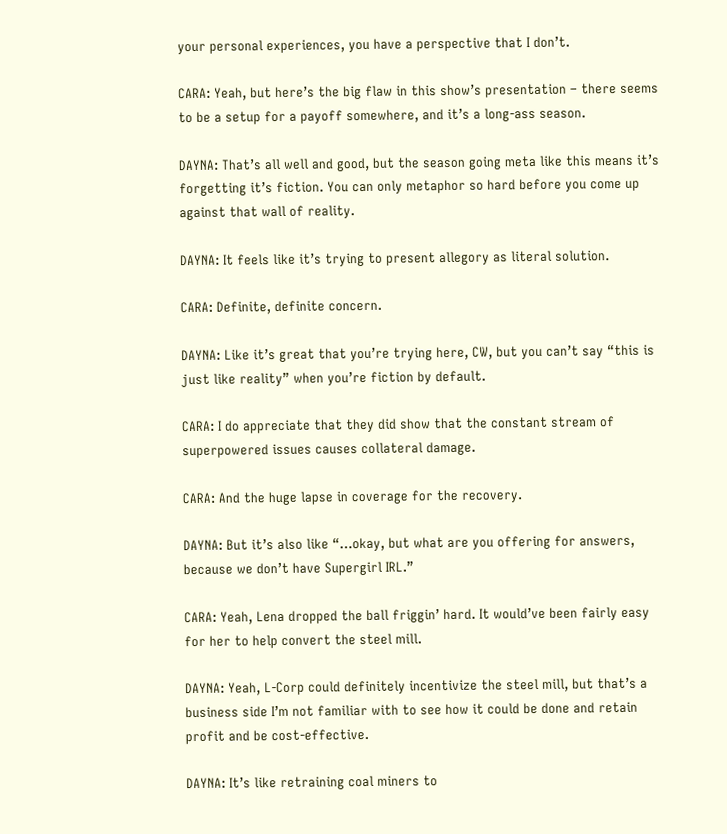your personal experiences, you have a perspective that I don’t.

CARA: Yeah, but here’s the big flaw in this show’s presentation – there seems to be a setup for a payoff somewhere, and it’s a long-ass season.

DAYNA: That’s all well and good, but the season going meta like this means it’s forgetting it’s fiction. You can only metaphor so hard before you come up against that wall of reality.

DAYNA: It feels like it’s trying to present allegory as literal solution.

CARA: Definite, definite concern.

DAYNA: Like it’s great that you’re trying here, CW, but you can’t say “this is just like reality” when you’re fiction by default.

CARA: I do appreciate that they did show that the constant stream of superpowered issues causes collateral damage.

CARA: And the huge lapse in coverage for the recovery.

DAYNA: But it’s also like “…okay, but what are you offering for answers, because we don’t have Supergirl IRL.”

CARA: Yeah, Lena dropped the ball friggin’ hard. It would’ve been fairly easy for her to help convert the steel mill.

DAYNA: Yeah, L-Corp could definitely incentivize the steel mill, but that’s a business side I’m not familiar with to see how it could be done and retain profit and be cost-effective.

DAYNA: It’s like retraining coal miners to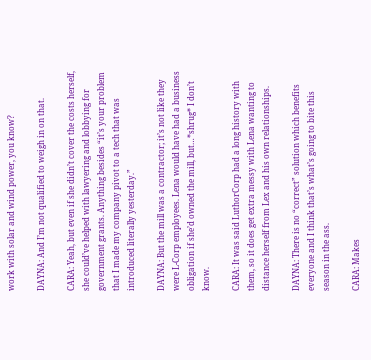work with solar and wind power, you know?

DAYNA: And I’m not qualified to weigh in on that.

CARA: Yeah, but even if she didn’t cover the costs herself, she could’ve helped with lawyering and lobbying for government grants. Anything besides “it’s your problem that I made my company pivot to a tech that was introduced literally yesterday.”

DAYNA: But the mill was a contractor; it’s not like they were L-Corp employees. Lena would have had a business obligation if she’d owned the mill, but…*shrug* I don’t know.

CARA: It was said LuthorCorp had a long history with them, so it does get extra messy with Lena wanting to distance herself from Lex and his own relationships.

DAYNA: There is no “correct” solution which benefits everyone and I think that’s what’s going to bite this season in the ass.

CARA: Makes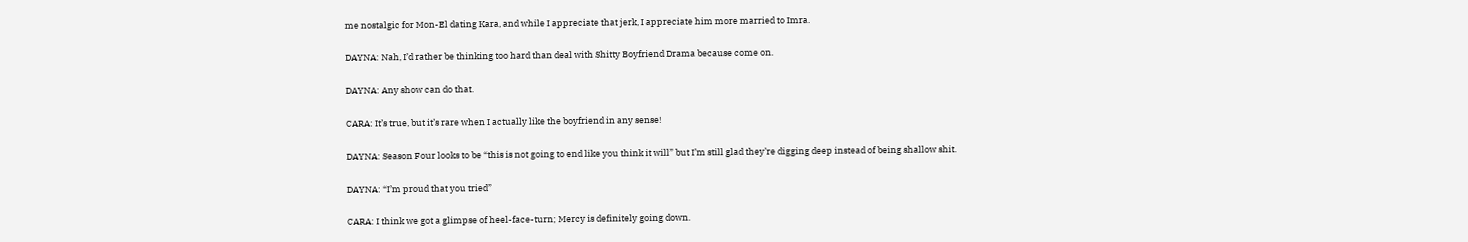me nostalgic for Mon-El dating Kara, and while I appreciate that jerk, I appreciate him more married to Imra.

DAYNA: Nah, I’d rather be thinking too hard than deal with Shitty Boyfriend Drama because come on.

DAYNA: Any show can do that.

CARA: It’s true, but it’s rare when I actually like the boyfriend in any sense!

DAYNA: Season Four looks to be “this is not going to end like you think it will” but I’m still glad they’re digging deep instead of being shallow shit.

DAYNA: “I’m proud that you tried”

CARA: I think we got a glimpse of heel-face-turn; Mercy is definitely going down.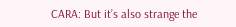CARA: But it’s also strange the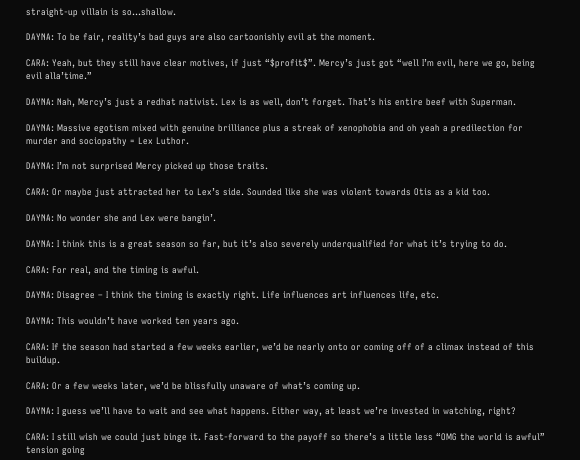straight-up villain is so…shallow.

DAYNA: To be fair, reality’s bad guys are also cartoonishly evil at the moment.

CARA: Yeah, but they still have clear motives, if just “$profit$”. Mercy’s just got “well I’m evil, here we go, being evil alla’time.”

DAYNA: Nah, Mercy’s just a redhat nativist. Lex is as well, don’t forget. That’s his entire beef with Superman.

DAYNA: Massive egotism mixed with genuine brilliance plus a streak of xenophobia and oh yeah a predilection for murder and sociopathy = Lex Luthor.

DAYNA: I’m not surprised Mercy picked up those traits.

CARA: Or maybe just attracted her to Lex’s side. Sounded like she was violent towards Otis as a kid too.

DAYNA: No wonder she and Lex were bangin’.

DAYNA: I think this is a great season so far, but it’s also severely underqualified for what it’s trying to do.

CARA: For real, and the timing is awful.

DAYNA: Disagree – I think the timing is exactly right. Life influences art influences life, etc.

DAYNA: This wouldn’t have worked ten years ago.

CARA: If the season had started a few weeks earlier, we’d be nearly onto or coming off of a climax instead of this buildup.

CARA: Or a few weeks later, we’d be blissfully unaware of what’s coming up.

DAYNA: I guess we’ll have to wait and see what happens. Either way, at least we’re invested in watching, right?

CARA: I still wish we could just binge it. Fast-forward to the payoff so there’s a little less “OMG the world is awful” tension going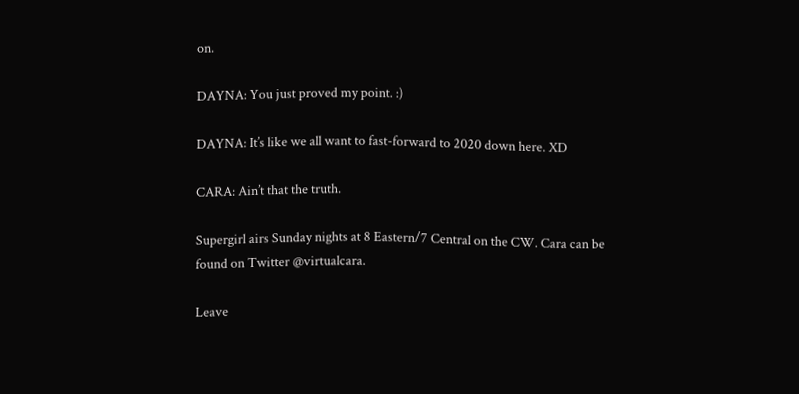on.

DAYNA: You just proved my point. :)

DAYNA: It’s like we all want to fast-forward to 2020 down here. XD

CARA: Ain’t that the truth.

Supergirl airs Sunday nights at 8 Eastern/7 Central on the CW. Cara can be found on Twitter @virtualcara.

Leave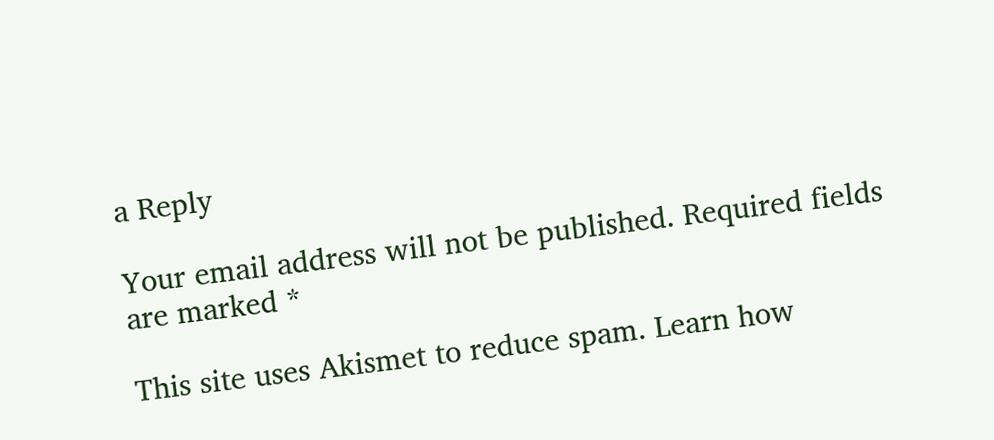a Reply

Your email address will not be published. Required fields are marked *

This site uses Akismet to reduce spam. Learn how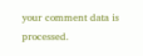your comment data is processed.